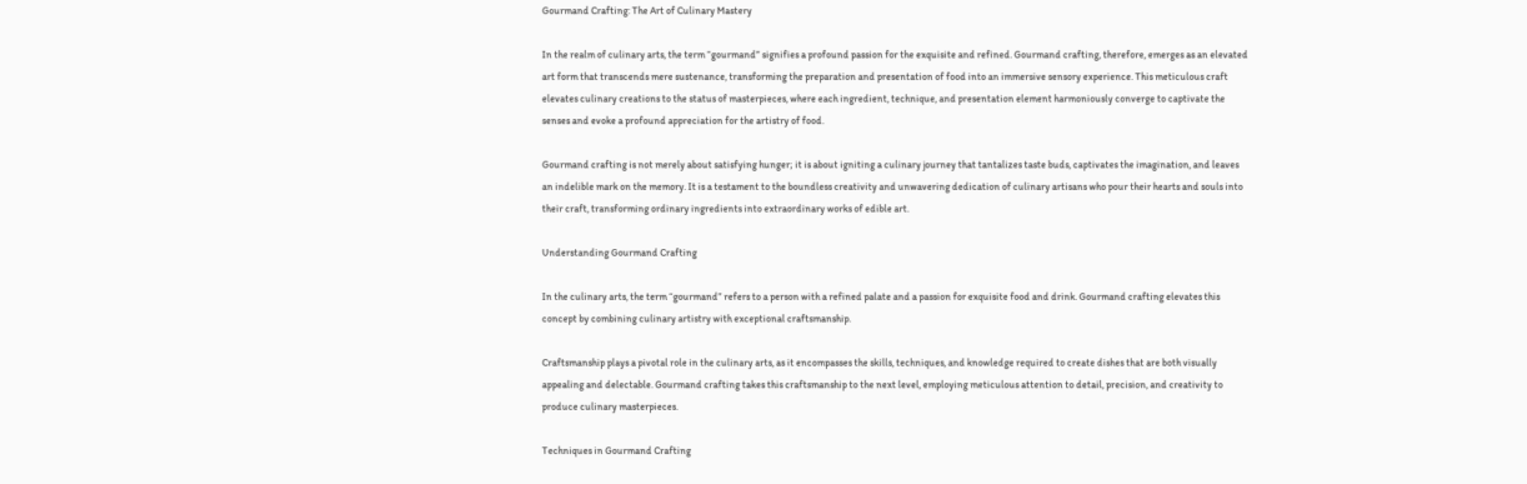Gourmand Crafting: The Art of Culinary Mastery

In the realm of culinary arts, the term “gourmand” signifies a profound passion for the exquisite and refined. Gourmand crafting, therefore, emerges as an elevated art form that transcends mere sustenance, transforming the preparation and presentation of food into an immersive sensory experience. This meticulous craft elevates culinary creations to the status of masterpieces, where each ingredient, technique, and presentation element harmoniously converge to captivate the senses and evoke a profound appreciation for the artistry of food.

Gourmand crafting is not merely about satisfying hunger; it is about igniting a culinary journey that tantalizes taste buds, captivates the imagination, and leaves an indelible mark on the memory. It is a testament to the boundless creativity and unwavering dedication of culinary artisans who pour their hearts and souls into their craft, transforming ordinary ingredients into extraordinary works of edible art.

Understanding Gourmand Crafting

In the culinary arts, the term “gourmand” refers to a person with a refined palate and a passion for exquisite food and drink. Gourmand crafting elevates this concept by combining culinary artistry with exceptional craftsmanship.

Craftsmanship plays a pivotal role in the culinary arts, as it encompasses the skills, techniques, and knowledge required to create dishes that are both visually appealing and delectable. Gourmand crafting takes this craftsmanship to the next level, employing meticulous attention to detail, precision, and creativity to produce culinary masterpieces.

Techniques in Gourmand Crafting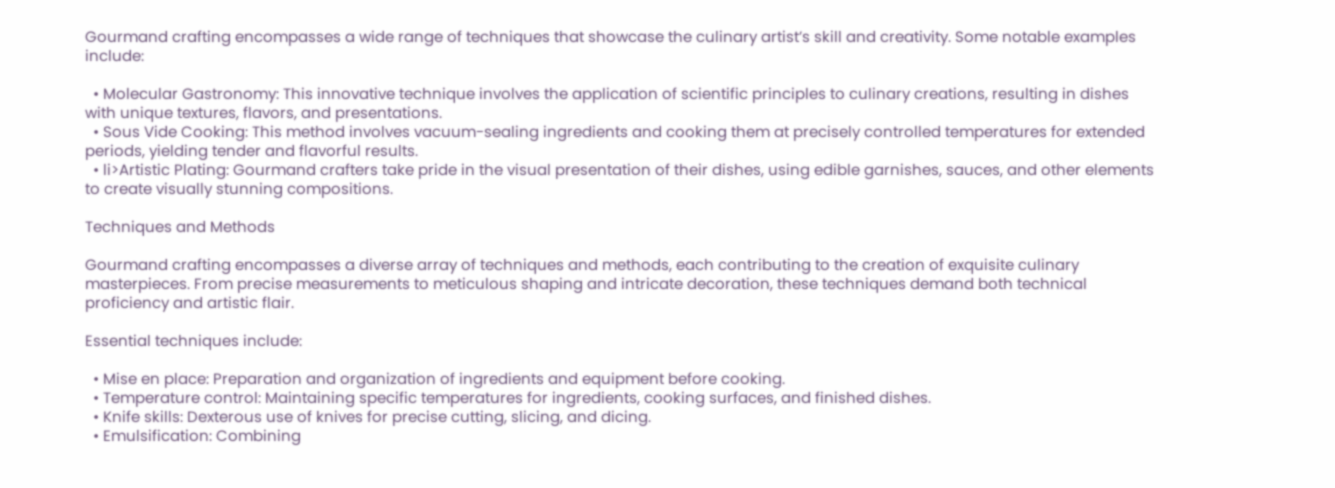Gourmand crafting encompasses a wide range of techniques that showcase the culinary artist’s skill and creativity. Some notable examples include:

  • Molecular Gastronomy: This innovative technique involves the application of scientific principles to culinary creations, resulting in dishes with unique textures, flavors, and presentations.
  • Sous Vide Cooking: This method involves vacuum-sealing ingredients and cooking them at precisely controlled temperatures for extended periods, yielding tender and flavorful results.
  • li>Artistic Plating: Gourmand crafters take pride in the visual presentation of their dishes, using edible garnishes, sauces, and other elements to create visually stunning compositions.

Techniques and Methods

Gourmand crafting encompasses a diverse array of techniques and methods, each contributing to the creation of exquisite culinary masterpieces. From precise measurements to meticulous shaping and intricate decoration, these techniques demand both technical proficiency and artistic flair.

Essential techniques include:

  • Mise en place: Preparation and organization of ingredients and equipment before cooking.
  • Temperature control: Maintaining specific temperatures for ingredients, cooking surfaces, and finished dishes.
  • Knife skills: Dexterous use of knives for precise cutting, slicing, and dicing.
  • Emulsification: Combining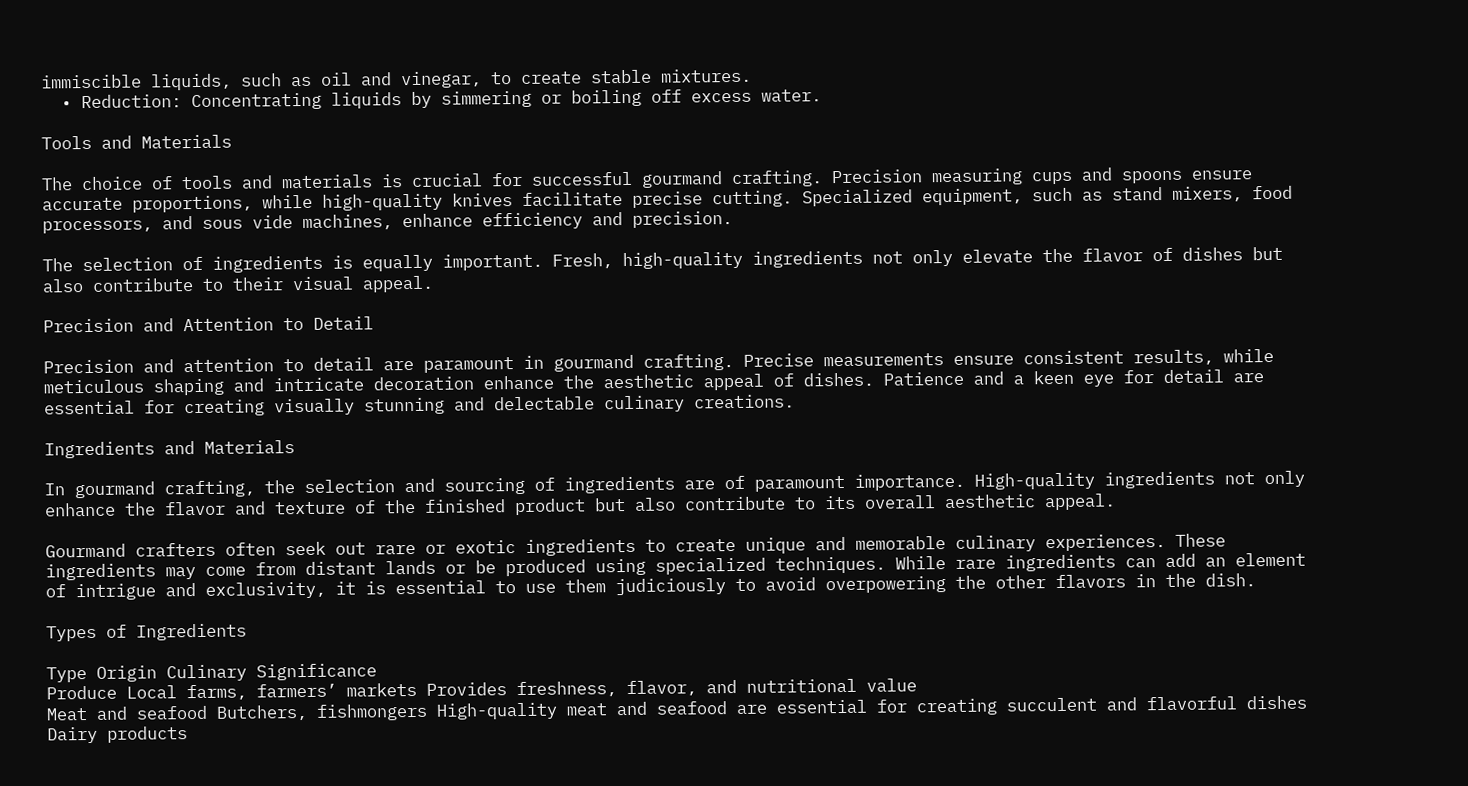immiscible liquids, such as oil and vinegar, to create stable mixtures.
  • Reduction: Concentrating liquids by simmering or boiling off excess water.

Tools and Materials

The choice of tools and materials is crucial for successful gourmand crafting. Precision measuring cups and spoons ensure accurate proportions, while high-quality knives facilitate precise cutting. Specialized equipment, such as stand mixers, food processors, and sous vide machines, enhance efficiency and precision.

The selection of ingredients is equally important. Fresh, high-quality ingredients not only elevate the flavor of dishes but also contribute to their visual appeal.

Precision and Attention to Detail

Precision and attention to detail are paramount in gourmand crafting. Precise measurements ensure consistent results, while meticulous shaping and intricate decoration enhance the aesthetic appeal of dishes. Patience and a keen eye for detail are essential for creating visually stunning and delectable culinary creations.

Ingredients and Materials

In gourmand crafting, the selection and sourcing of ingredients are of paramount importance. High-quality ingredients not only enhance the flavor and texture of the finished product but also contribute to its overall aesthetic appeal.

Gourmand crafters often seek out rare or exotic ingredients to create unique and memorable culinary experiences. These ingredients may come from distant lands or be produced using specialized techniques. While rare ingredients can add an element of intrigue and exclusivity, it is essential to use them judiciously to avoid overpowering the other flavors in the dish.

Types of Ingredients

Type Origin Culinary Significance
Produce Local farms, farmers’ markets Provides freshness, flavor, and nutritional value
Meat and seafood Butchers, fishmongers High-quality meat and seafood are essential for creating succulent and flavorful dishes
Dairy products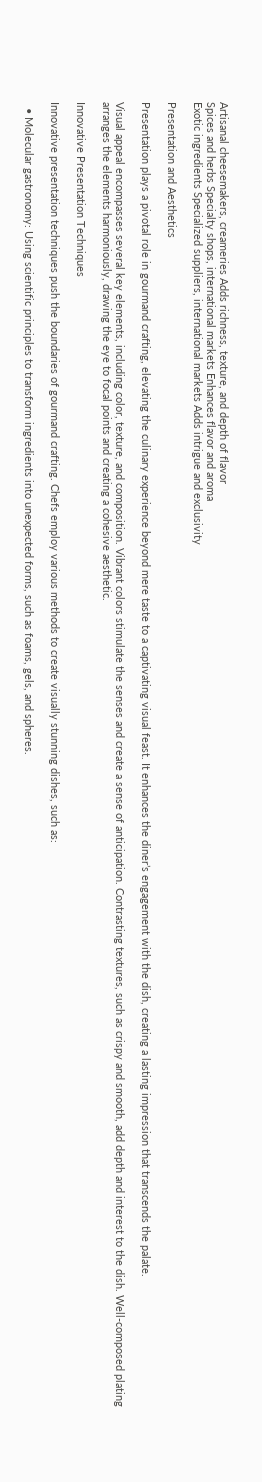Artisanal cheesemakers, creameries Adds richness, texture, and depth of flavor
Spices and herbs Specialty shops, international markets Enhances flavor and aroma
Exotic ingredients Specialized suppliers, international markets Adds intrigue and exclusivity

Presentation and Aesthetics

Presentation plays a pivotal role in gourmand crafting, elevating the culinary experience beyond mere taste to a captivating visual feast. It enhances the diner’s engagement with the dish, creating a lasting impression that transcends the palate.

Visual appeal encompasses several key elements, including color, texture, and composition. Vibrant colors stimulate the senses and create a sense of anticipation. Contrasting textures, such as crispy and smooth, add depth and interest to the dish. Well-composed plating arranges the elements harmoniously, drawing the eye to focal points and creating a cohesive aesthetic.

Innovative Presentation Techniques

Innovative presentation techniques push the boundaries of gourmand crafting. Chefs employ various methods to create visually stunning dishes, such as:

  • Molecular gastronomy: Using scientific principles to transform ingredients into unexpected forms, such as foams, gels, and spheres.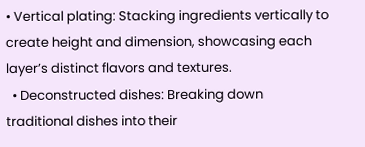• Vertical plating: Stacking ingredients vertically to create height and dimension, showcasing each layer’s distinct flavors and textures.
  • Deconstructed dishes: Breaking down traditional dishes into their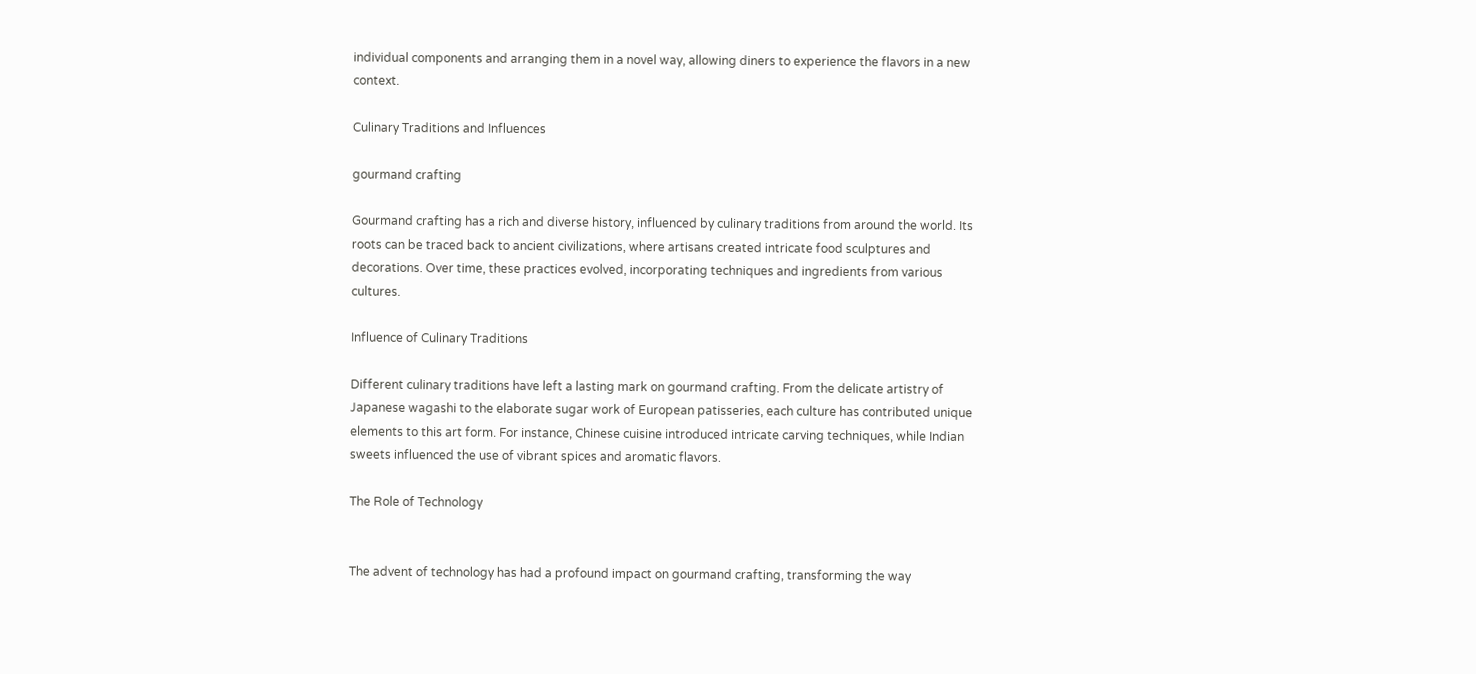individual components and arranging them in a novel way, allowing diners to experience the flavors in a new context.

Culinary Traditions and Influences

gourmand crafting

Gourmand crafting has a rich and diverse history, influenced by culinary traditions from around the world. Its roots can be traced back to ancient civilizations, where artisans created intricate food sculptures and decorations. Over time, these practices evolved, incorporating techniques and ingredients from various cultures.

Influence of Culinary Traditions

Different culinary traditions have left a lasting mark on gourmand crafting. From the delicate artistry of Japanese wagashi to the elaborate sugar work of European patisseries, each culture has contributed unique elements to this art form. For instance, Chinese cuisine introduced intricate carving techniques, while Indian sweets influenced the use of vibrant spices and aromatic flavors.

The Role of Technology


The advent of technology has had a profound impact on gourmand crafting, transforming the way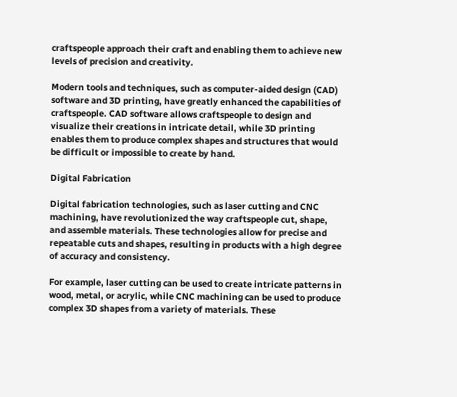craftspeople approach their craft and enabling them to achieve new levels of precision and creativity.

Modern tools and techniques, such as computer-aided design (CAD) software and 3D printing, have greatly enhanced the capabilities of craftspeople. CAD software allows craftspeople to design and visualize their creations in intricate detail, while 3D printing enables them to produce complex shapes and structures that would be difficult or impossible to create by hand.

Digital Fabrication

Digital fabrication technologies, such as laser cutting and CNC machining, have revolutionized the way craftspeople cut, shape, and assemble materials. These technologies allow for precise and repeatable cuts and shapes, resulting in products with a high degree of accuracy and consistency.

For example, laser cutting can be used to create intricate patterns in wood, metal, or acrylic, while CNC machining can be used to produce complex 3D shapes from a variety of materials. These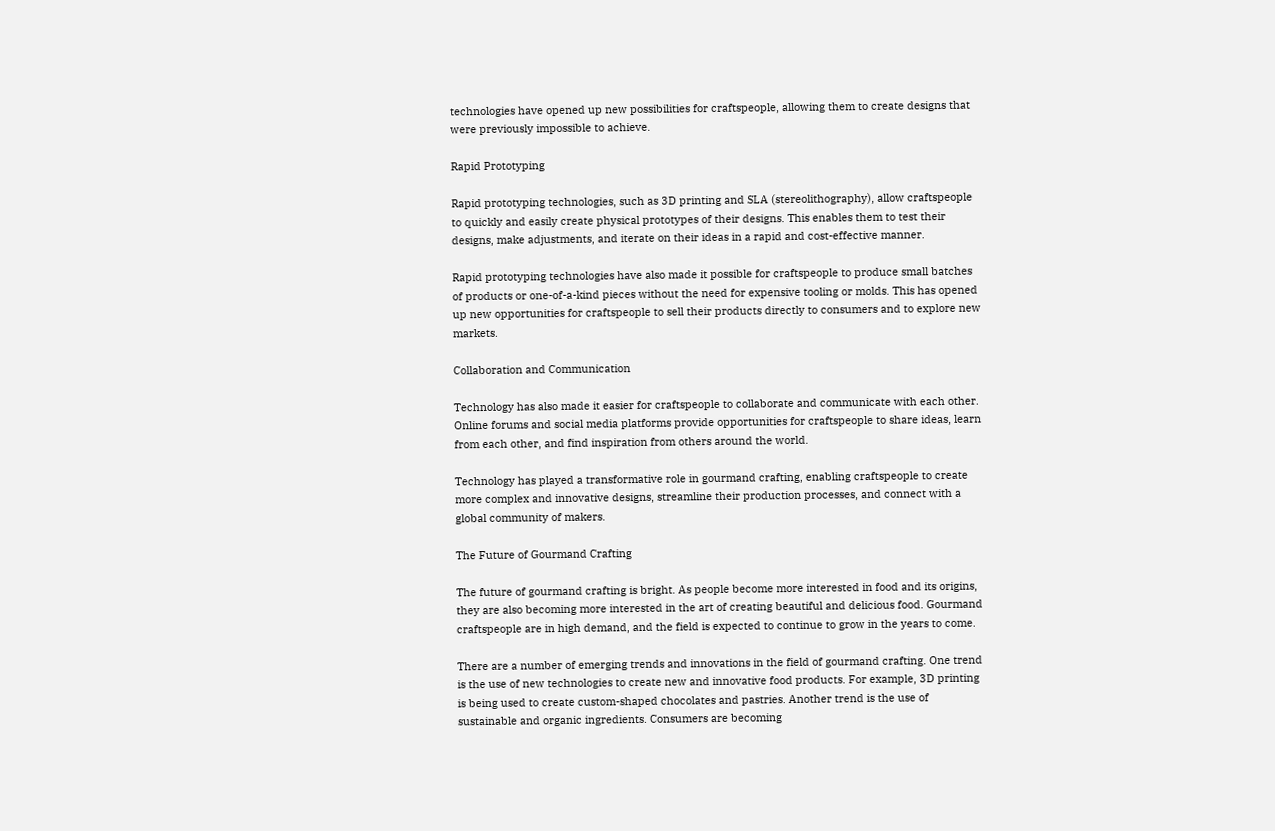technologies have opened up new possibilities for craftspeople, allowing them to create designs that were previously impossible to achieve.

Rapid Prototyping

Rapid prototyping technologies, such as 3D printing and SLA (stereolithography), allow craftspeople to quickly and easily create physical prototypes of their designs. This enables them to test their designs, make adjustments, and iterate on their ideas in a rapid and cost-effective manner.

Rapid prototyping technologies have also made it possible for craftspeople to produce small batches of products or one-of-a-kind pieces without the need for expensive tooling or molds. This has opened up new opportunities for craftspeople to sell their products directly to consumers and to explore new markets.

Collaboration and Communication

Technology has also made it easier for craftspeople to collaborate and communicate with each other. Online forums and social media platforms provide opportunities for craftspeople to share ideas, learn from each other, and find inspiration from others around the world.

Technology has played a transformative role in gourmand crafting, enabling craftspeople to create more complex and innovative designs, streamline their production processes, and connect with a global community of makers.

The Future of Gourmand Crafting

The future of gourmand crafting is bright. As people become more interested in food and its origins, they are also becoming more interested in the art of creating beautiful and delicious food. Gourmand craftspeople are in high demand, and the field is expected to continue to grow in the years to come.

There are a number of emerging trends and innovations in the field of gourmand crafting. One trend is the use of new technologies to create new and innovative food products. For example, 3D printing is being used to create custom-shaped chocolates and pastries. Another trend is the use of sustainable and organic ingredients. Consumers are becoming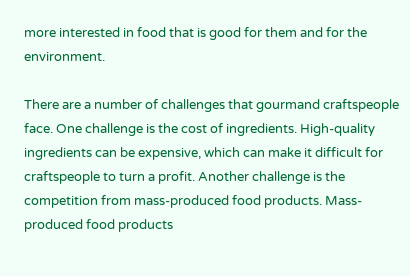more interested in food that is good for them and for the environment.

There are a number of challenges that gourmand craftspeople face. One challenge is the cost of ingredients. High-quality ingredients can be expensive, which can make it difficult for craftspeople to turn a profit. Another challenge is the competition from mass-produced food products. Mass-produced food products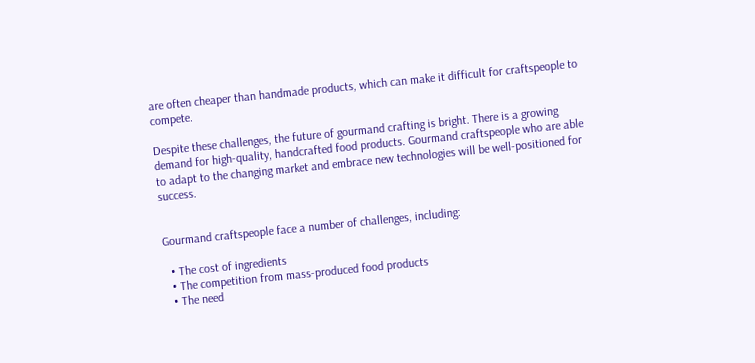are often cheaper than handmade products, which can make it difficult for craftspeople to compete.

Despite these challenges, the future of gourmand crafting is bright. There is a growing demand for high-quality, handcrafted food products. Gourmand craftspeople who are able to adapt to the changing market and embrace new technologies will be well-positioned for success.


Gourmand craftspeople face a number of challenges, including:

  • The cost of ingredients
  • The competition from mass-produced food products
  • The need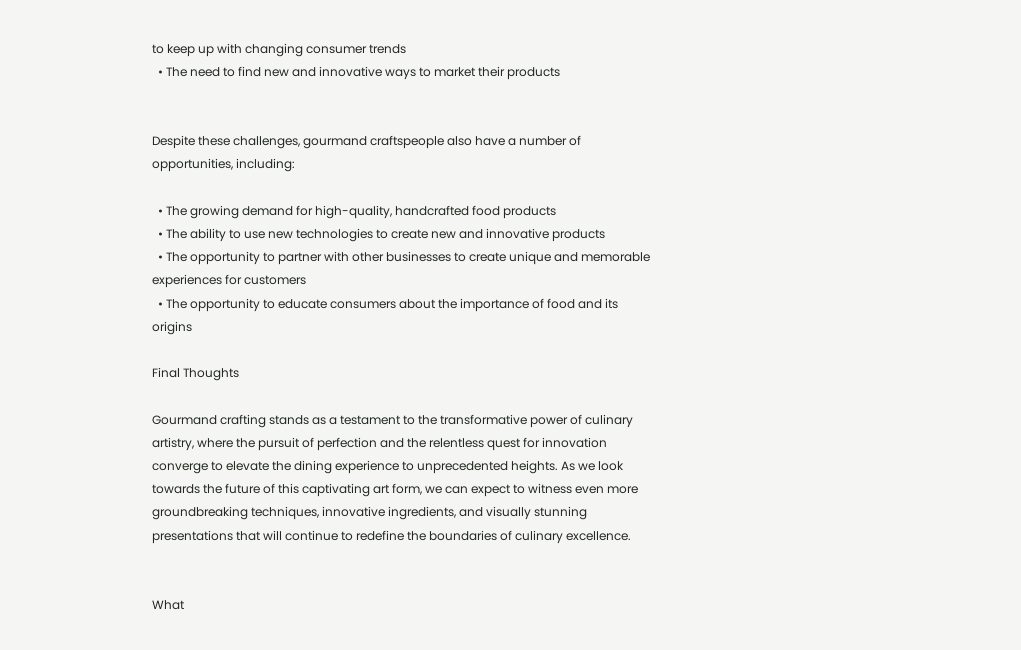to keep up with changing consumer trends
  • The need to find new and innovative ways to market their products


Despite these challenges, gourmand craftspeople also have a number of opportunities, including:

  • The growing demand for high-quality, handcrafted food products
  • The ability to use new technologies to create new and innovative products
  • The opportunity to partner with other businesses to create unique and memorable experiences for customers
  • The opportunity to educate consumers about the importance of food and its origins

Final Thoughts

Gourmand crafting stands as a testament to the transformative power of culinary artistry, where the pursuit of perfection and the relentless quest for innovation converge to elevate the dining experience to unprecedented heights. As we look towards the future of this captivating art form, we can expect to witness even more groundbreaking techniques, innovative ingredients, and visually stunning presentations that will continue to redefine the boundaries of culinary excellence.


What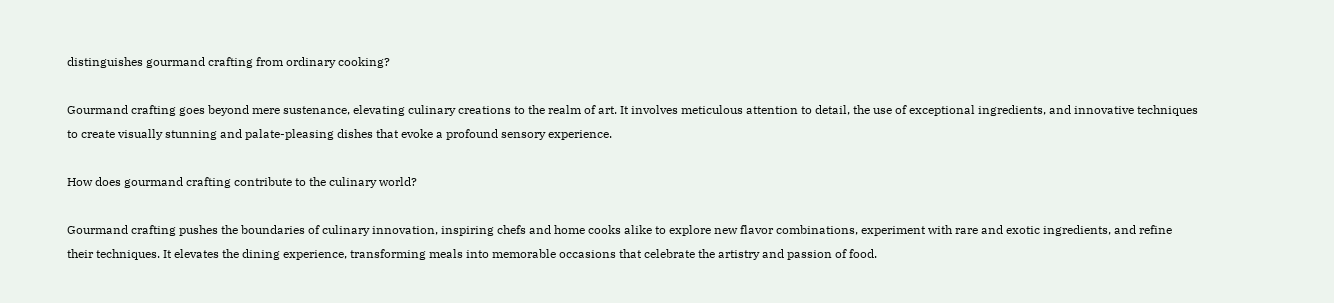distinguishes gourmand crafting from ordinary cooking?

Gourmand crafting goes beyond mere sustenance, elevating culinary creations to the realm of art. It involves meticulous attention to detail, the use of exceptional ingredients, and innovative techniques to create visually stunning and palate-pleasing dishes that evoke a profound sensory experience.

How does gourmand crafting contribute to the culinary world?

Gourmand crafting pushes the boundaries of culinary innovation, inspiring chefs and home cooks alike to explore new flavor combinations, experiment with rare and exotic ingredients, and refine their techniques. It elevates the dining experience, transforming meals into memorable occasions that celebrate the artistry and passion of food.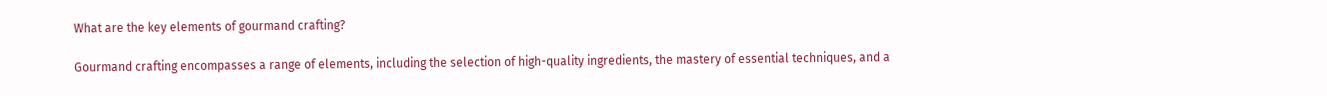What are the key elements of gourmand crafting?

Gourmand crafting encompasses a range of elements, including the selection of high-quality ingredients, the mastery of essential techniques, and a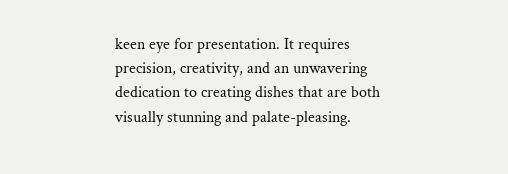keen eye for presentation. It requires precision, creativity, and an unwavering dedication to creating dishes that are both visually stunning and palate-pleasing.